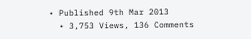• Published 9th Mar 2013
  • 3,753 Views, 136 Comments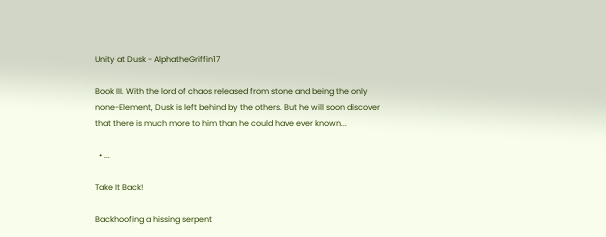Unity at Dusk - AlphatheGriffin17

Book III. With the lord of chaos released from stone and being the only none-Element, Dusk is left behind by the others. But he will soon discover that there is much more to him than he could have ever known...

  • ...

Take It Back!

Backhoofing a hissing serpent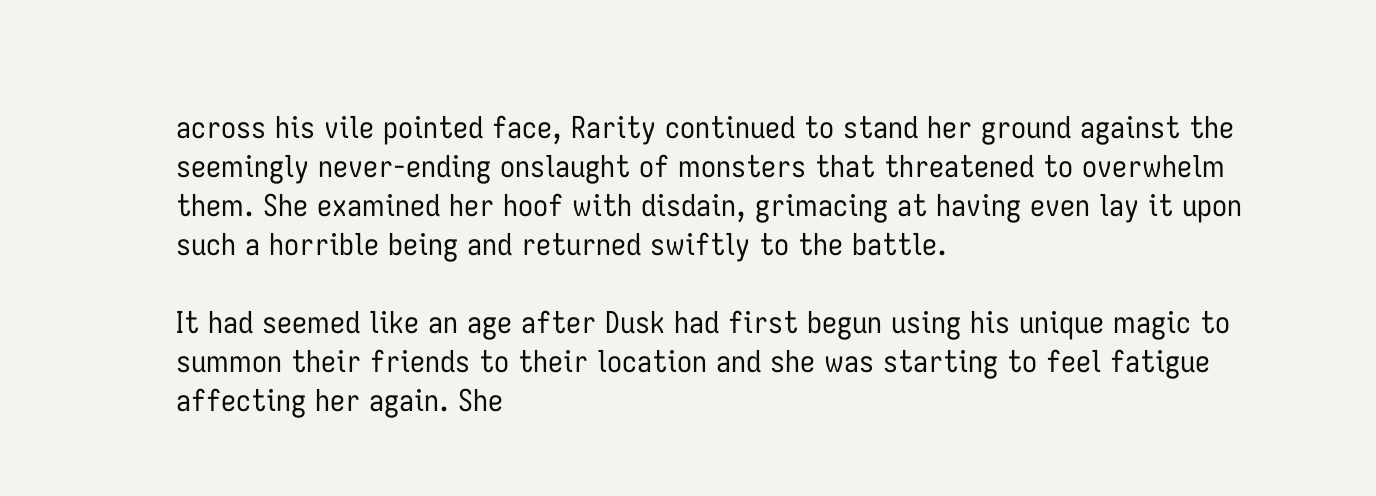across his vile pointed face, Rarity continued to stand her ground against the seemingly never-ending onslaught of monsters that threatened to overwhelm them. She examined her hoof with disdain, grimacing at having even lay it upon such a horrible being and returned swiftly to the battle.

It had seemed like an age after Dusk had first begun using his unique magic to summon their friends to their location and she was starting to feel fatigue affecting her again. She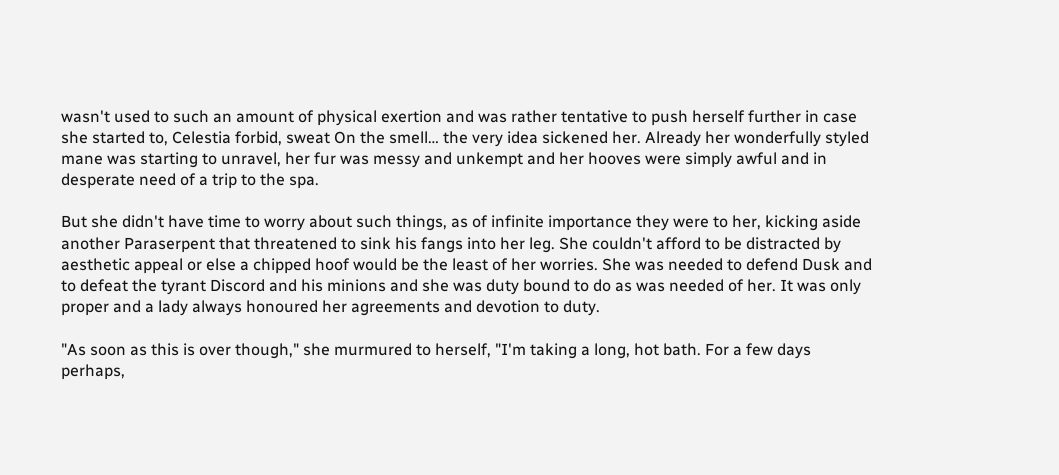wasn't used to such an amount of physical exertion and was rather tentative to push herself further in case she started to, Celestia forbid, sweat On the smell… the very idea sickened her. Already her wonderfully styled mane was starting to unravel, her fur was messy and unkempt and her hooves were simply awful and in desperate need of a trip to the spa.

But she didn't have time to worry about such things, as of infinite importance they were to her, kicking aside another Paraserpent that threatened to sink his fangs into her leg. She couldn't afford to be distracted by aesthetic appeal or else a chipped hoof would be the least of her worries. She was needed to defend Dusk and to defeat the tyrant Discord and his minions and she was duty bound to do as was needed of her. It was only proper and a lady always honoured her agreements and devotion to duty.

"As soon as this is over though," she murmured to herself, "I'm taking a long, hot bath. For a few days perhaps,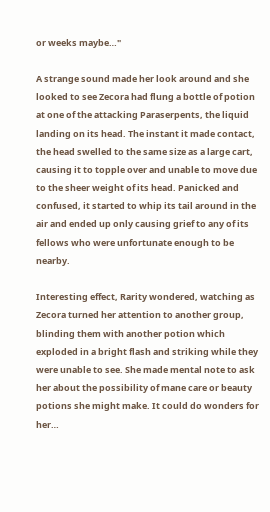or weeks maybe…"

A strange sound made her look around and she looked to see Zecora had flung a bottle of potion at one of the attacking Paraserpents, the liquid landing on its head. The instant it made contact, the head swelled to the same size as a large cart, causing it to topple over and unable to move due to the sheer weight of its head. Panicked and confused, it started to whip its tail around in the air and ended up only causing grief to any of its fellows who were unfortunate enough to be nearby.

Interesting effect, Rarity wondered, watching as Zecora turned her attention to another group, blinding them with another potion which exploded in a bright flash and striking while they were unable to see. She made mental note to ask her about the possibility of mane care or beauty potions she might make. It could do wonders for her…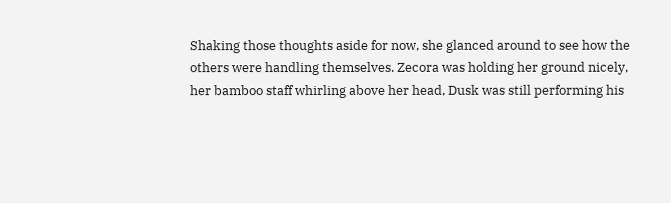Shaking those thoughts aside for now, she glanced around to see how the others were handling themselves. Zecora was holding her ground nicely, her bamboo staff whirling above her head, Dusk was still performing his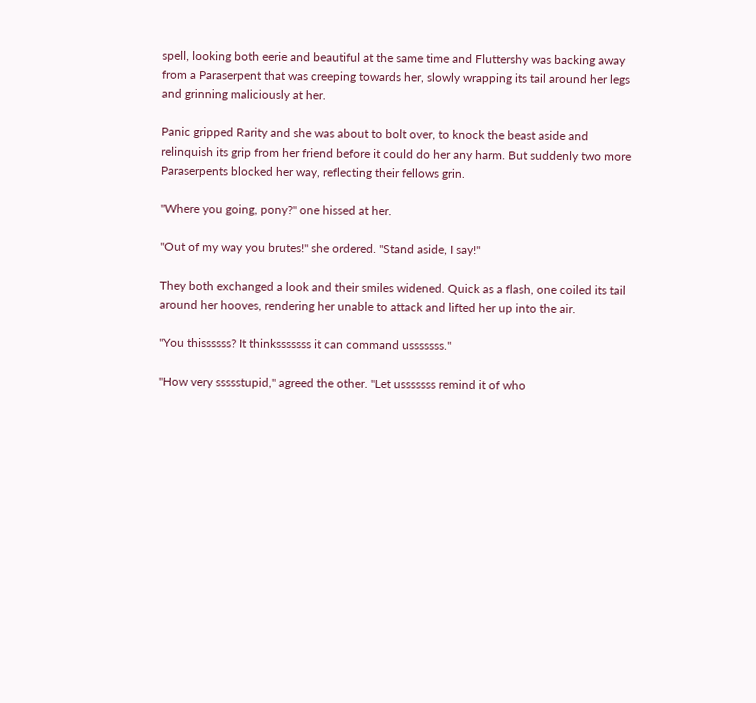spell, looking both eerie and beautiful at the same time and Fluttershy was backing away from a Paraserpent that was creeping towards her, slowly wrapping its tail around her legs and grinning maliciously at her.

Panic gripped Rarity and she was about to bolt over, to knock the beast aside and relinquish its grip from her friend before it could do her any harm. But suddenly two more Paraserpents blocked her way, reflecting their fellows grin.

"Where you going, pony?" one hissed at her.

"Out of my way you brutes!" she ordered. "Stand aside, I say!"

They both exchanged a look and their smiles widened. Quick as a flash, one coiled its tail around her hooves, rendering her unable to attack and lifted her up into the air.

"You thissssss? It thinksssssss it can command usssssss."

"How very ssssstupid," agreed the other. "Let usssssss remind it of who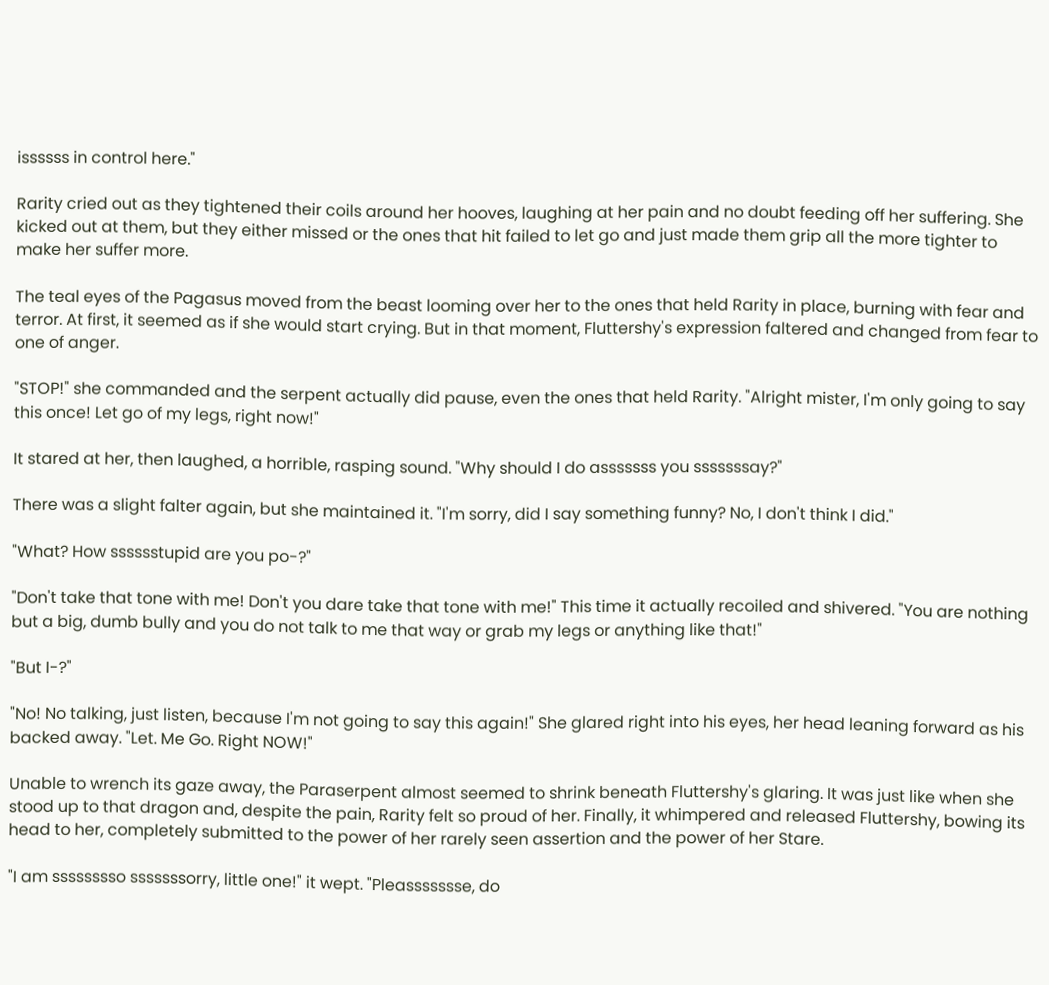issssss in control here."

Rarity cried out as they tightened their coils around her hooves, laughing at her pain and no doubt feeding off her suffering. She kicked out at them, but they either missed or the ones that hit failed to let go and just made them grip all the more tighter to make her suffer more.

The teal eyes of the Pagasus moved from the beast looming over her to the ones that held Rarity in place, burning with fear and terror. At first, it seemed as if she would start crying. But in that moment, Fluttershy's expression faltered and changed from fear to one of anger.

"STOP!" she commanded and the serpent actually did pause, even the ones that held Rarity. "Alright mister, I'm only going to say this once! Let go of my legs, right now!"

It stared at her, then laughed, a horrible, rasping sound. "Why should I do asssssss you sssssssay?"

There was a slight falter again, but she maintained it. "I'm sorry, did I say something funny? No, I don't think I did."

"What? How sssssstupid are you po-?"

"Don't take that tone with me! Don't you dare take that tone with me!" This time it actually recoiled and shivered. "You are nothing but a big, dumb bully and you do not talk to me that way or grab my legs or anything like that!"

"But I-?"

"No! No talking, just listen, because I'm not going to say this again!" She glared right into his eyes, her head leaning forward as his backed away. "Let. Me Go. Right NOW!"

Unable to wrench its gaze away, the Paraserpent almost seemed to shrink beneath Fluttershy's glaring. It was just like when she stood up to that dragon and, despite the pain, Rarity felt so proud of her. Finally, it whimpered and released Fluttershy, bowing its head to her, completely submitted to the power of her rarely seen assertion and the power of her Stare.

"I am sssssssso sssssssorry, little one!" it wept. "Pleassssssse, do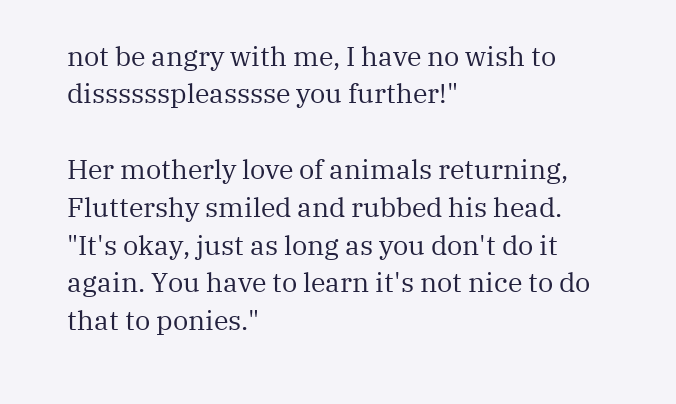not be angry with me, I have no wish to disssssspleasssse you further!"

Her motherly love of animals returning, Fluttershy smiled and rubbed his head. "It's okay, just as long as you don't do it again. You have to learn it's not nice to do that to ponies."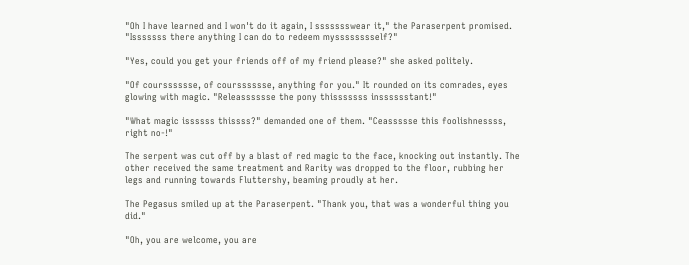"Oh I have learned and I won't do it again, I ssssssswear it," the Paraserpent promised. "Isssssss there anything I can do to redeem mysssssssself?"

"Yes, could you get your friends off of my friend please?" she asked politely.

"Of coursssssse, of coursssssse, anything for you." It rounded on its comrades, eyes glowing with magic. "Releasssssse the pony thisssssss insssssstant!"

"What magic issssss thissss?" demanded one of them. "Ceassssse this foolishnessss, right no-!"

The serpent was cut off by a blast of red magic to the face, knocking out instantly. The other received the same treatment and Rarity was dropped to the floor, rubbing her legs and running towards Fluttershy, beaming proudly at her.

The Pegasus smiled up at the Paraserpent. "Thank you, that was a wonderful thing you did."

"Oh, you are welcome, you are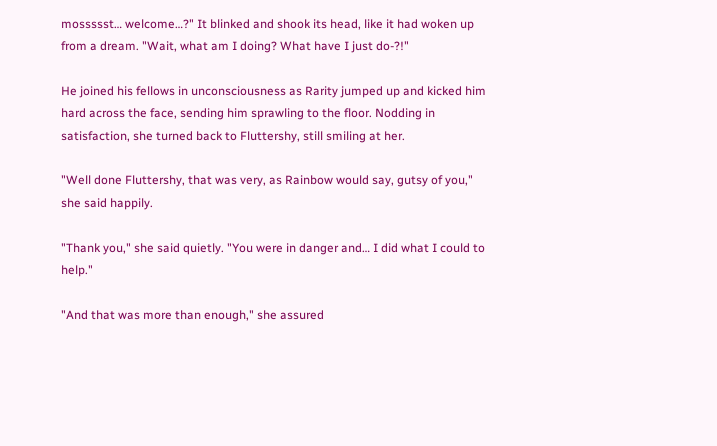mossssst… welcome…?" It blinked and shook its head, like it had woken up from a dream. "Wait, what am I doing? What have I just do-?!"

He joined his fellows in unconsciousness as Rarity jumped up and kicked him hard across the face, sending him sprawling to the floor. Nodding in satisfaction, she turned back to Fluttershy, still smiling at her.

"Well done Fluttershy, that was very, as Rainbow would say, gutsy of you," she said happily.

"Thank you," she said quietly. "You were in danger and… I did what I could to help."

"And that was more than enough," she assured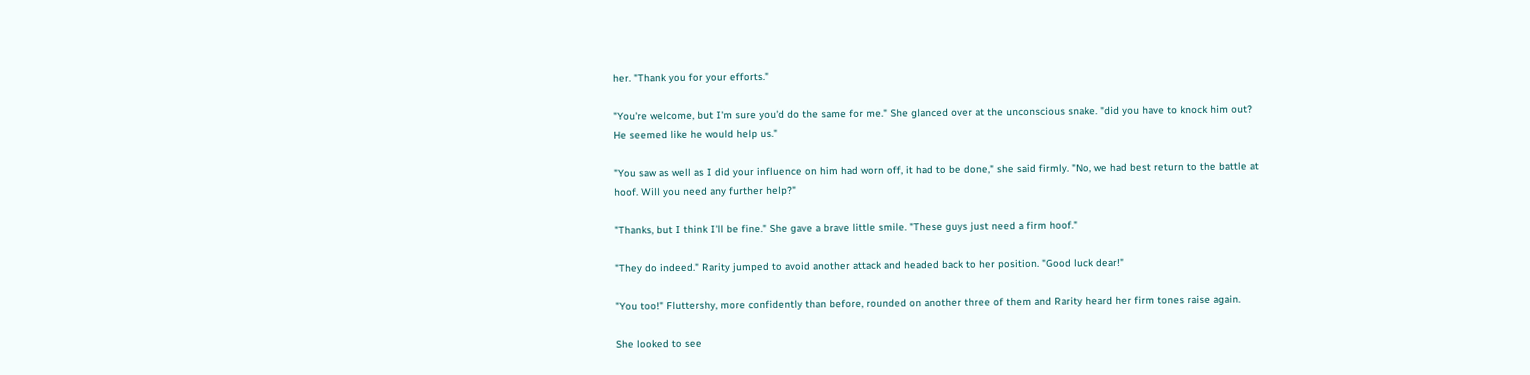her. "Thank you for your efforts."

"You're welcome, but I'm sure you'd do the same for me." She glanced over at the unconscious snake. "did you have to knock him out? He seemed like he would help us."

"You saw as well as I did your influence on him had worn off, it had to be done," she said firmly. "No, we had best return to the battle at hoof. Will you need any further help?"

"Thanks, but I think I'll be fine." She gave a brave little smile. "These guys just need a firm hoof."

"They do indeed." Rarity jumped to avoid another attack and headed back to her position. "Good luck dear!"

"You too!" Fluttershy, more confidently than before, rounded on another three of them and Rarity heard her firm tones raise again.

She looked to see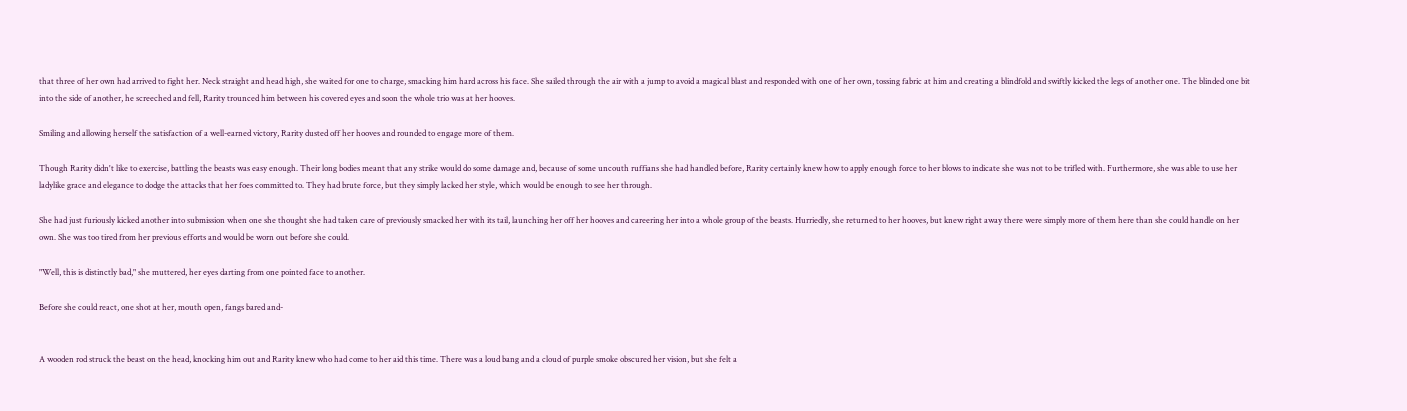that three of her own had arrived to fight her. Neck straight and head high, she waited for one to charge, smacking him hard across his face. She sailed through the air with a jump to avoid a magical blast and responded with one of her own, tossing fabric at him and creating a blindfold and swiftly kicked the legs of another one. The blinded one bit into the side of another, he screeched and fell, Rarity trounced him between his covered eyes and soon the whole trio was at her hooves.

Smiling and allowing herself the satisfaction of a well-earned victory, Rarity dusted off her hooves and rounded to engage more of them.

Though Rarity didn't like to exercise, battling the beasts was easy enough. Their long bodies meant that any strike would do some damage and, because of some uncouth ruffians she had handled before, Rarity certainly knew how to apply enough force to her blows to indicate she was not to be trifled with. Furthermore, she was able to use her ladylike grace and elegance to dodge the attacks that her foes committed to. They had brute force, but they simply lacked her style, which would be enough to see her through.

She had just furiously kicked another into submission when one she thought she had taken care of previously smacked her with its tail, launching her off her hooves and careering her into a whole group of the beasts. Hurriedly, she returned to her hooves, but knew right away there were simply more of them here than she could handle on her own. She was too tired from her previous efforts and would be worn out before she could.

"Well, this is distinctly bad," she muttered, her eyes darting from one pointed face to another.

Before she could react, one shot at her, mouth open, fangs bared and-


A wooden rod struck the beast on the head, knocking him out and Rarity knew who had come to her aid this time. There was a loud bang and a cloud of purple smoke obscured her vision, but she felt a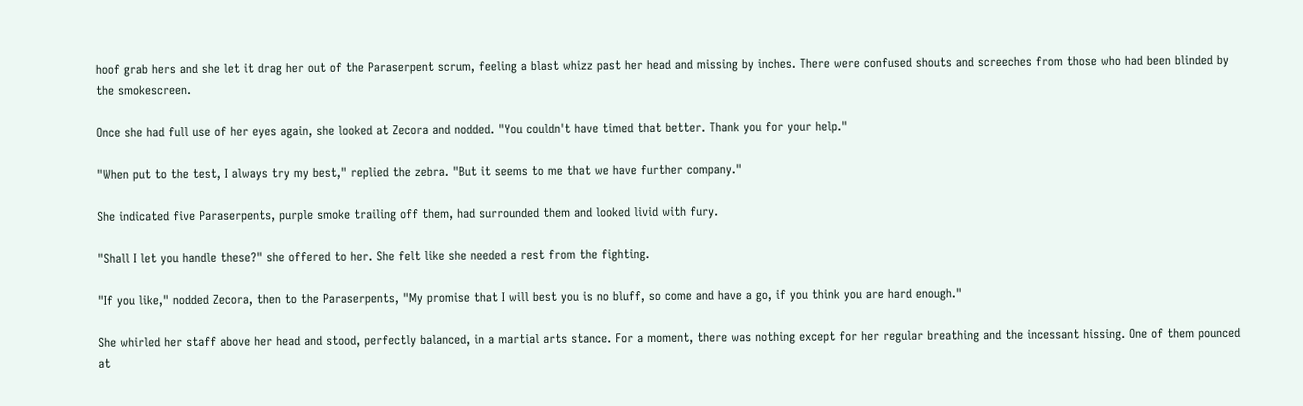hoof grab hers and she let it drag her out of the Paraserpent scrum, feeling a blast whizz past her head and missing by inches. There were confused shouts and screeches from those who had been blinded by the smokescreen.

Once she had full use of her eyes again, she looked at Zecora and nodded. "You couldn't have timed that better. Thank you for your help."

"When put to the test, I always try my best," replied the zebra. "But it seems to me that we have further company."

She indicated five Paraserpents, purple smoke trailing off them, had surrounded them and looked livid with fury.

"Shall I let you handle these?" she offered to her. She felt like she needed a rest from the fighting.

"If you like," nodded Zecora, then to the Paraserpents, "My promise that I will best you is no bluff, so come and have a go, if you think you are hard enough."

She whirled her staff above her head and stood, perfectly balanced, in a martial arts stance. For a moment, there was nothing except for her regular breathing and the incessant hissing. One of them pounced at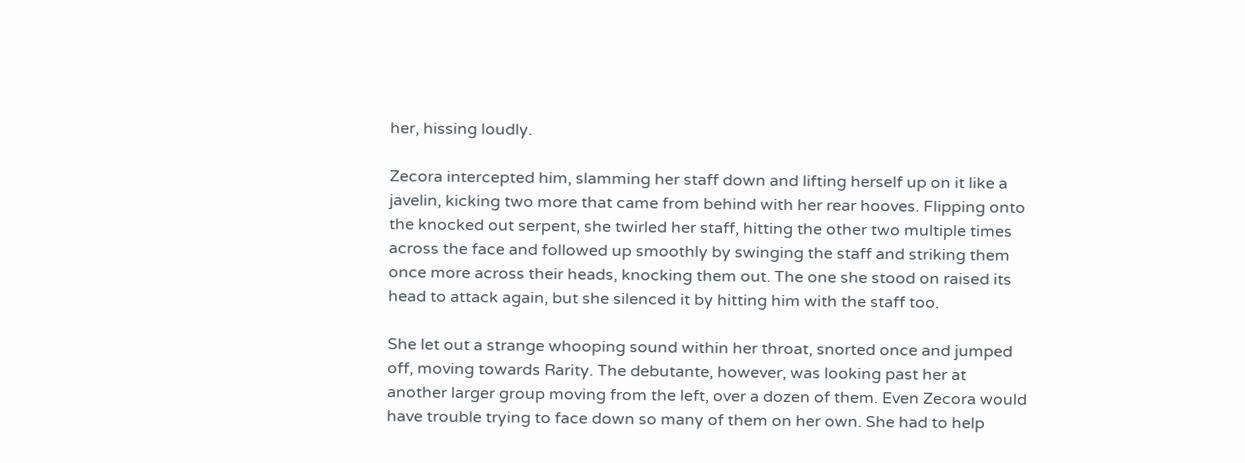her, hissing loudly.

Zecora intercepted him, slamming her staff down and lifting herself up on it like a javelin, kicking two more that came from behind with her rear hooves. Flipping onto the knocked out serpent, she twirled her staff, hitting the other two multiple times across the face and followed up smoothly by swinging the staff and striking them once more across their heads, knocking them out. The one she stood on raised its head to attack again, but she silenced it by hitting him with the staff too.

She let out a strange whooping sound within her throat, snorted once and jumped off, moving towards Rarity. The debutante, however, was looking past her at another larger group moving from the left, over a dozen of them. Even Zecora would have trouble trying to face down so many of them on her own. She had to help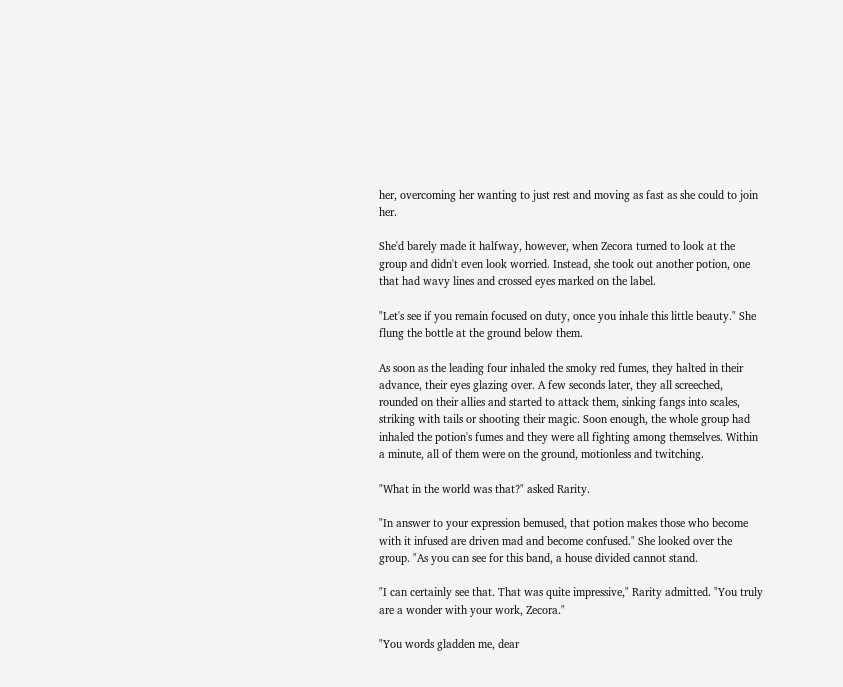her, overcoming her wanting to just rest and moving as fast as she could to join her.

She'd barely made it halfway, however, when Zecora turned to look at the group and didn't even look worried. Instead, she took out another potion, one that had wavy lines and crossed eyes marked on the label.

"Let's see if you remain focused on duty, once you inhale this little beauty." She flung the bottle at the ground below them.

As soon as the leading four inhaled the smoky red fumes, they halted in their advance, their eyes glazing over. A few seconds later, they all screeched, rounded on their allies and started to attack them, sinking fangs into scales, striking with tails or shooting their magic. Soon enough, the whole group had inhaled the potion's fumes and they were all fighting among themselves. Within a minute, all of them were on the ground, motionless and twitching.

"What in the world was that?" asked Rarity.

"In answer to your expression bemused, that potion makes those who become with it infused are driven mad and become confused." She looked over the group. "As you can see for this band, a house divided cannot stand.

"I can certainly see that. That was quite impressive," Rarity admitted. "You truly are a wonder with your work, Zecora."

"You words gladden me, dear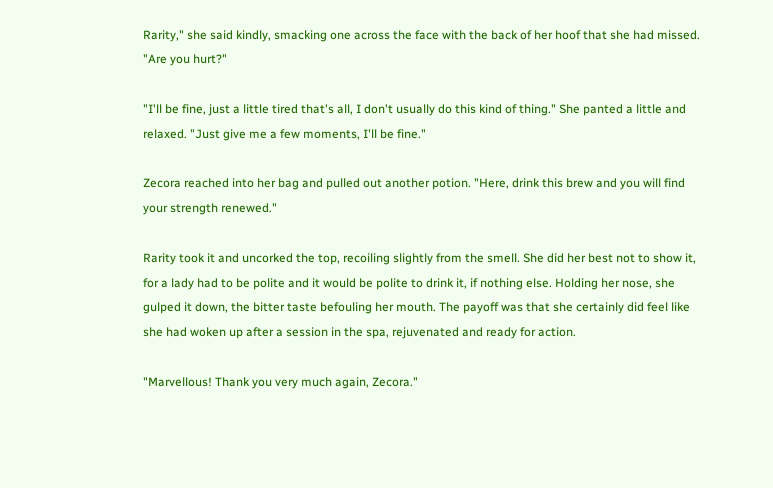Rarity," she said kindly, smacking one across the face with the back of her hoof that she had missed. "Are you hurt?"

"I'll be fine, just a little tired that's all, I don't usually do this kind of thing." She panted a little and relaxed. "Just give me a few moments, I'll be fine."

Zecora reached into her bag and pulled out another potion. "Here, drink this brew and you will find your strength renewed."

Rarity took it and uncorked the top, recoiling slightly from the smell. She did her best not to show it, for a lady had to be polite and it would be polite to drink it, if nothing else. Holding her nose, she gulped it down, the bitter taste befouling her mouth. The payoff was that she certainly did feel like she had woken up after a session in the spa, rejuvenated and ready for action.

"Marvellous! Thank you very much again, Zecora."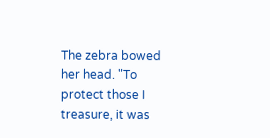The zebra bowed her head. "To protect those I treasure, it was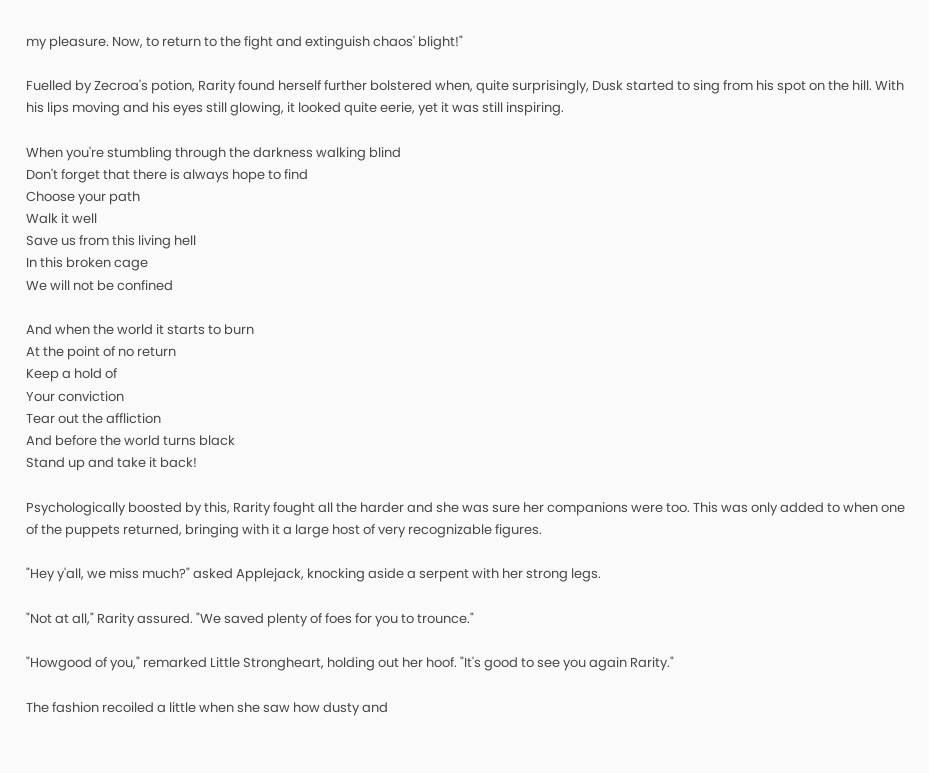my pleasure. Now, to return to the fight and extinguish chaos' blight!"

Fuelled by Zecroa's potion, Rarity found herself further bolstered when, quite surprisingly, Dusk started to sing from his spot on the hill. With his lips moving and his eyes still glowing, it looked quite eerie, yet it was still inspiring.

When you're stumbling through the darkness walking blind
Don't forget that there is always hope to find
Choose your path
Walk it well
Save us from this living hell
In this broken cage
We will not be confined

And when the world it starts to burn
At the point of no return
Keep a hold of
Your conviction
Tear out the affliction
And before the world turns black
Stand up and take it back!

Psychologically boosted by this, Rarity fought all the harder and she was sure her companions were too. This was only added to when one of the puppets returned, bringing with it a large host of very recognizable figures.

"Hey y'all, we miss much?" asked Applejack, knocking aside a serpent with her strong legs.

"Not at all," Rarity assured. "We saved plenty of foes for you to trounce."

"Howgood of you," remarked Little Strongheart, holding out her hoof. "It's good to see you again Rarity."

The fashion recoiled a little when she saw how dusty and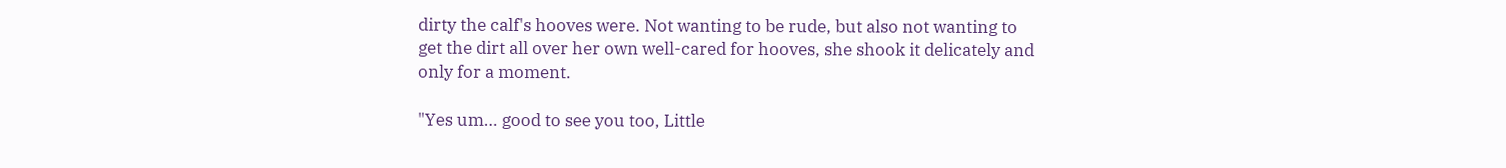dirty the calf's hooves were. Not wanting to be rude, but also not wanting to get the dirt all over her own well-cared for hooves, she shook it delicately and only for a moment.

"Yes um… good to see you too, Little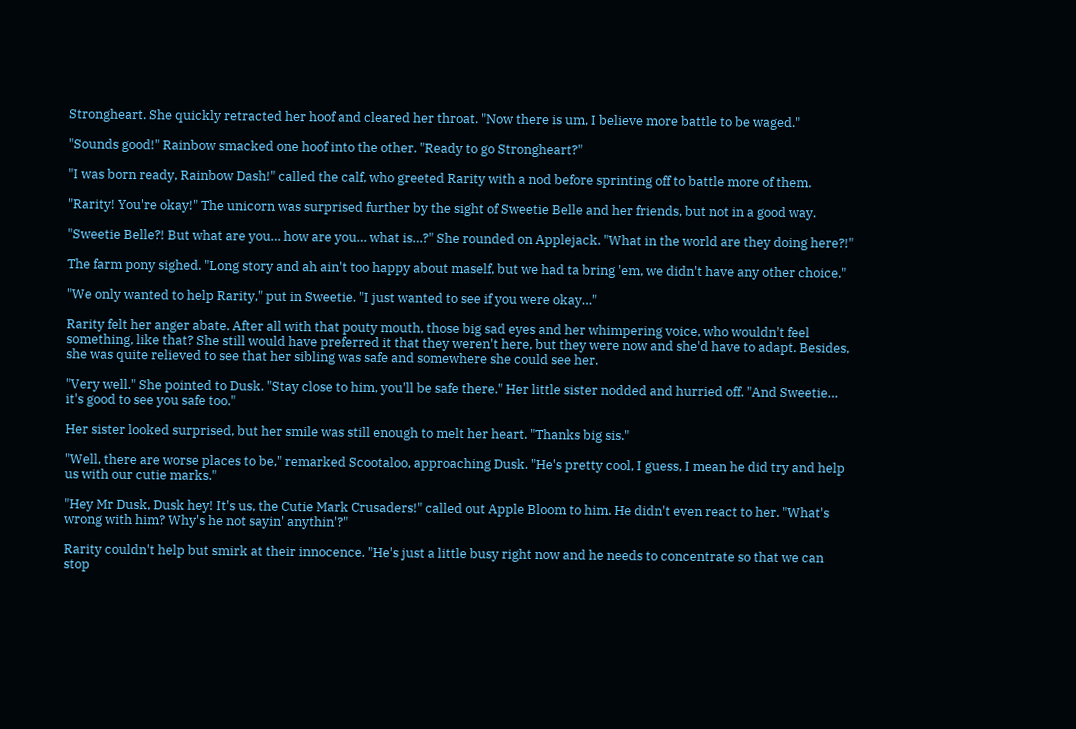Strongheart. She quickly retracted her hoof and cleared her throat. "Now there is um, I believe more battle to be waged."

"Sounds good!" Rainbow smacked one hoof into the other. "Ready to go Strongheart?"

"I was born ready, Rainbow Dash!" called the calf, who greeted Rarity with a nod before sprinting off to battle more of them.

"Rarity! You're okay!" The unicorn was surprised further by the sight of Sweetie Belle and her friends, but not in a good way.

"Sweetie Belle?! But what are you… how are you… what is…?" She rounded on Applejack. "What in the world are they doing here?!"

The farm pony sighed. "Long story and ah ain't too happy about maself, but we had ta bring 'em, we didn't have any other choice."

"We only wanted to help Rarity," put in Sweetie. "I just wanted to see if you were okay…"

Rarity felt her anger abate. After all with that pouty mouth, those big sad eyes and her whimpering voice, who wouldn't feel something, like that? She still would have preferred it that they weren't here, but they were now and she'd have to adapt. Besides, she was quite relieved to see that her sibling was safe and somewhere she could see her.

"Very well." She pointed to Dusk. "Stay close to him, you'll be safe there." Her little sister nodded and hurried off. "And Sweetie… it's good to see you safe too."

Her sister looked surprised, but her smile was still enough to melt her heart. "Thanks big sis."

"Well, there are worse places to be," remarked Scootaloo, approaching Dusk. "He's pretty cool, I guess, I mean he did try and help us with our cutie marks."

"Hey Mr Dusk, Dusk hey! It's us, the Cutie Mark Crusaders!" called out Apple Bloom to him. He didn't even react to her. "What's wrong with him? Why's he not sayin' anythin'?"

Rarity couldn't help but smirk at their innocence. "He's just a little busy right now and he needs to concentrate so that we can stop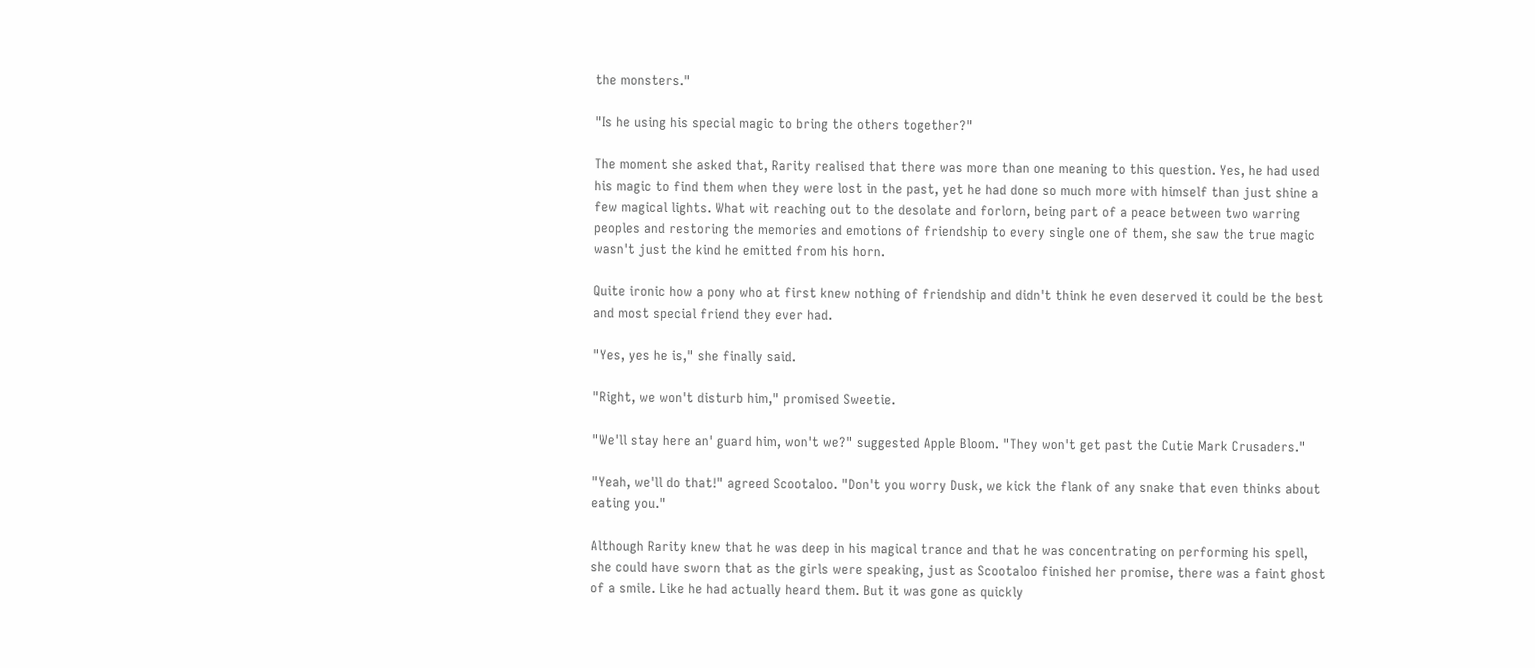the monsters."

"Is he using his special magic to bring the others together?"

The moment she asked that, Rarity realised that there was more than one meaning to this question. Yes, he had used his magic to find them when they were lost in the past, yet he had done so much more with himself than just shine a few magical lights. What wit reaching out to the desolate and forlorn, being part of a peace between two warring peoples and restoring the memories and emotions of friendship to every single one of them, she saw the true magic wasn't just the kind he emitted from his horn.

Quite ironic how a pony who at first knew nothing of friendship and didn't think he even deserved it could be the best and most special friend they ever had.

"Yes, yes he is," she finally said.

"Right, we won't disturb him," promised Sweetie.

"We'll stay here an' guard him, won't we?" suggested Apple Bloom. "They won't get past the Cutie Mark Crusaders."

"Yeah, we'll do that!" agreed Scootaloo. "Don't you worry Dusk, we kick the flank of any snake that even thinks about eating you."

Although Rarity knew that he was deep in his magical trance and that he was concentrating on performing his spell, she could have sworn that as the girls were speaking, just as Scootaloo finished her promise, there was a faint ghost of a smile. Like he had actually heard them. But it was gone as quickly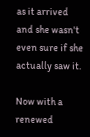as it arrived and she wasn't even sure if she actually saw it.

Now with a renewed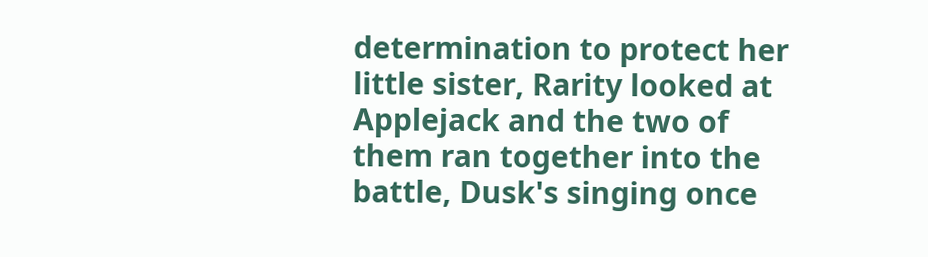determination to protect her little sister, Rarity looked at Applejack and the two of them ran together into the battle, Dusk's singing once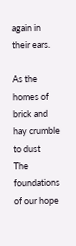again in their ears.

As the homes of brick and hay crumble to dust
The foundations of our hope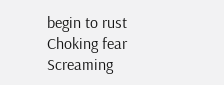begin to rust
Choking fear
Screaming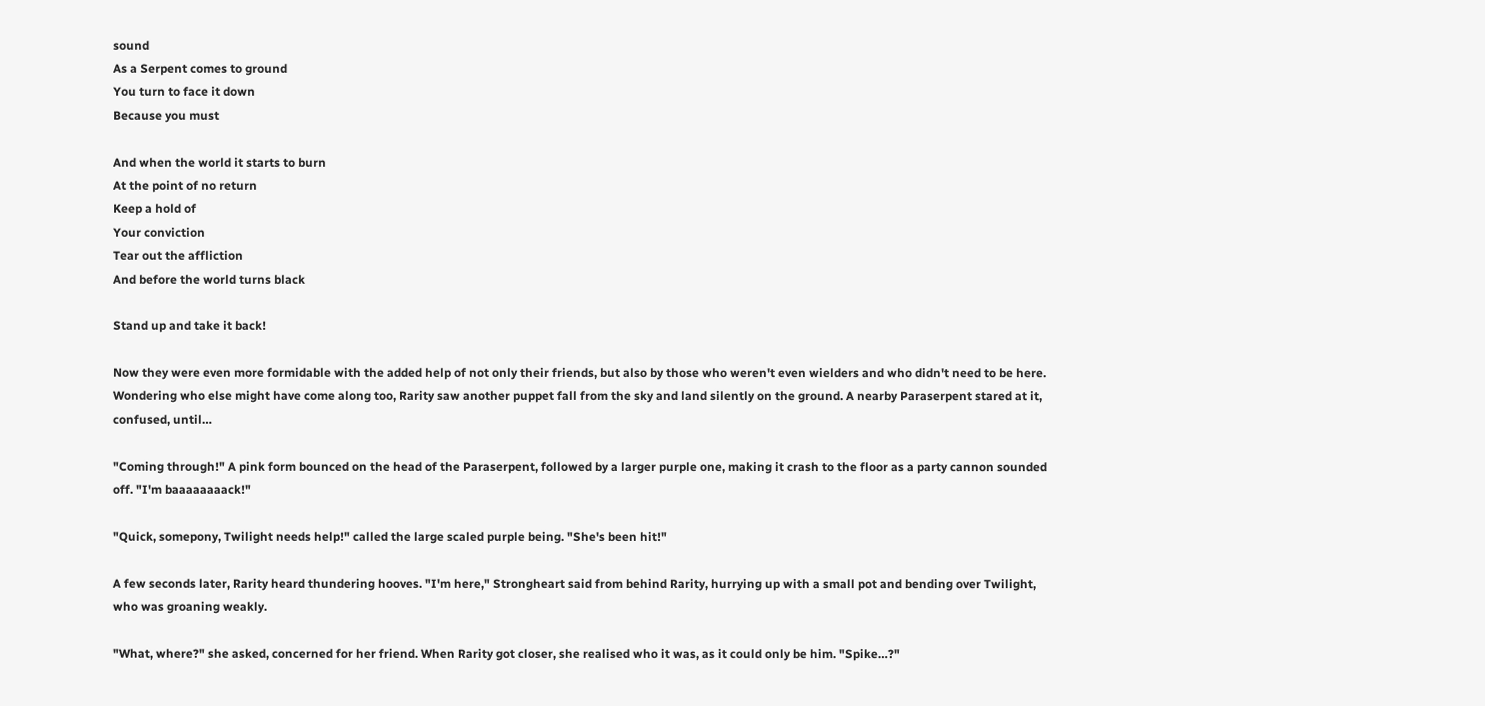sound
As a Serpent comes to ground
You turn to face it down
Because you must

And when the world it starts to burn
At the point of no return
Keep a hold of
Your conviction
Tear out the affliction
And before the world turns black

Stand up and take it back!

Now they were even more formidable with the added help of not only their friends, but also by those who weren't even wielders and who didn't need to be here. Wondering who else might have come along too, Rarity saw another puppet fall from the sky and land silently on the ground. A nearby Paraserpent stared at it, confused, until…

"Coming through!" A pink form bounced on the head of the Paraserpent, followed by a larger purple one, making it crash to the floor as a party cannon sounded off. "I'm baaaaaaaack!"

"Quick, somepony, Twilight needs help!" called the large scaled purple being. "She's been hit!"

A few seconds later, Rarity heard thundering hooves. "I'm here," Strongheart said from behind Rarity, hurrying up with a small pot and bending over Twilight, who was groaning weakly.

"What, where?" she asked, concerned for her friend. When Rarity got closer, she realised who it was, as it could only be him. "Spike…?"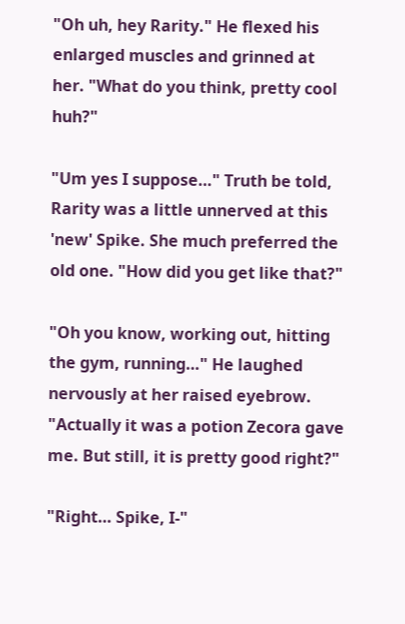"Oh uh, hey Rarity." He flexed his enlarged muscles and grinned at her. "What do you think, pretty cool huh?"

"Um yes I suppose…" Truth be told, Rarity was a little unnerved at this 'new' Spike. She much preferred the old one. "How did you get like that?"

"Oh you know, working out, hitting the gym, running…" He laughed nervously at her raised eyebrow. "Actually it was a potion Zecora gave me. But still, it is pretty good right?"

"Right… Spike, I-"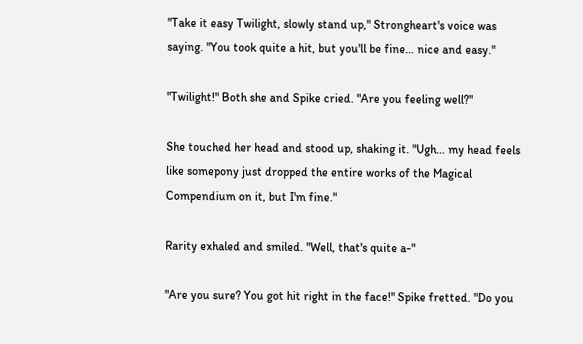"Take it easy Twilight, slowly stand up," Strongheart's voice was saying. "You took quite a hit, but you'll be fine… nice and easy."

"Twilight!" Both she and Spike cried. "Are you feeling well?"

She touched her head and stood up, shaking it. "Ugh… my head feels like somepony just dropped the entire works of the Magical Compendium on it, but I'm fine."

Rarity exhaled and smiled. "Well, that's quite a-"

"Are you sure? You got hit right in the face!" Spike fretted. "Do you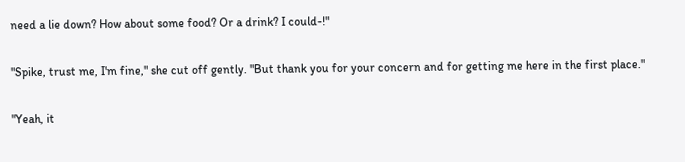need a lie down? How about some food? Or a drink? I could-!"

"Spike, trust me, I'm fine," she cut off gently. "But thank you for your concern and for getting me here in the first place."

"Yeah, it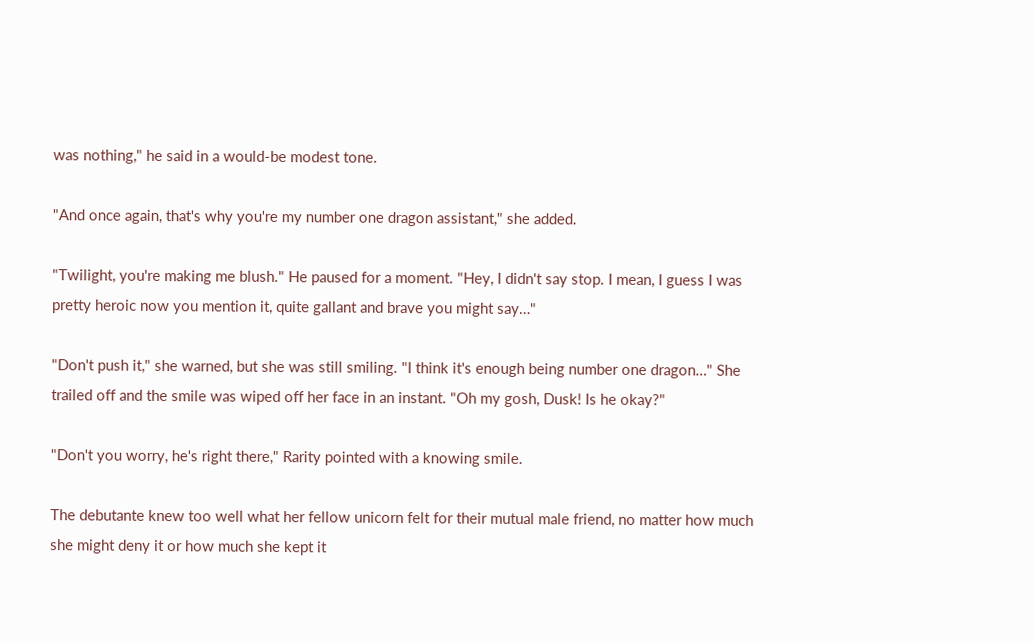was nothing," he said in a would-be modest tone.

"And once again, that's why you're my number one dragon assistant," she added.

"Twilight, you're making me blush." He paused for a moment. "Hey, I didn't say stop. I mean, I guess I was pretty heroic now you mention it, quite gallant and brave you might say…"

"Don't push it," she warned, but she was still smiling. "I think it's enough being number one dragon…" She trailed off and the smile was wiped off her face in an instant. "Oh my gosh, Dusk! Is he okay?"

"Don't you worry, he's right there," Rarity pointed with a knowing smile.

The debutante knew too well what her fellow unicorn felt for their mutual male friend, no matter how much she might deny it or how much she kept it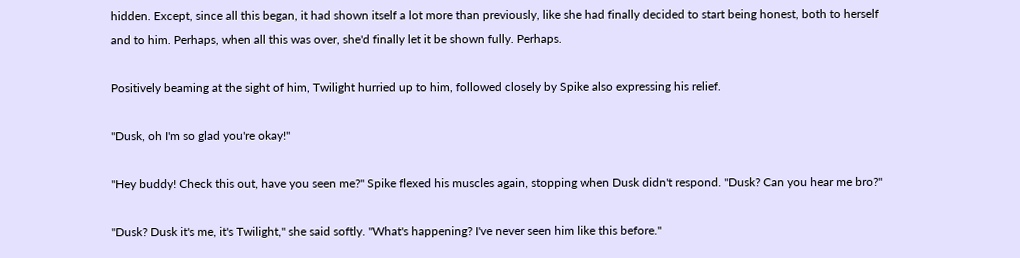hidden. Except, since all this began, it had shown itself a lot more than previously, like she had finally decided to start being honest, both to herself and to him. Perhaps, when all this was over, she'd finally let it be shown fully. Perhaps.

Positively beaming at the sight of him, Twilight hurried up to him, followed closely by Spike also expressing his relief.

"Dusk, oh I'm so glad you're okay!"

"Hey buddy! Check this out, have you seen me?" Spike flexed his muscles again, stopping when Dusk didn't respond. "Dusk? Can you hear me bro?"

"Dusk? Dusk it's me, it's Twilight," she said softly. "What's happening? I've never seen him like this before."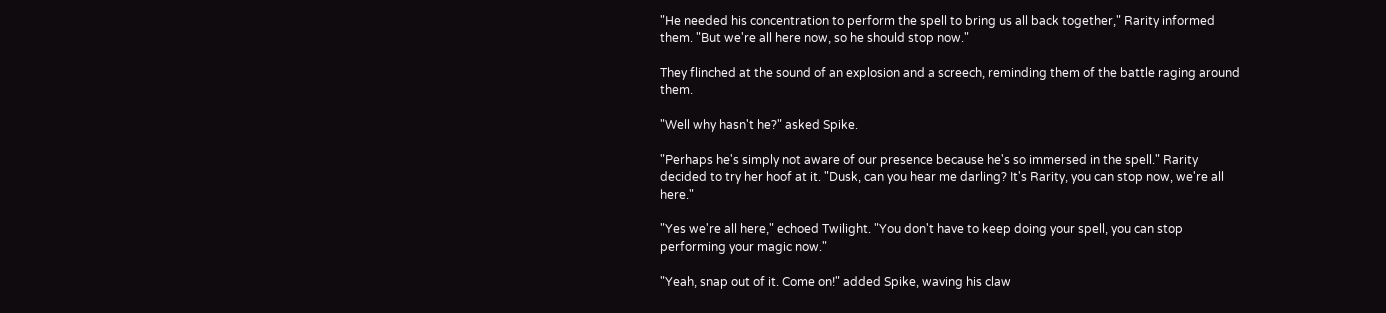"He needed his concentration to perform the spell to bring us all back together," Rarity informed them. "But we're all here now, so he should stop now."

They flinched at the sound of an explosion and a screech, reminding them of the battle raging around them.

"Well why hasn't he?" asked Spike.

"Perhaps he's simply not aware of our presence because he's so immersed in the spell." Rarity decided to try her hoof at it. "Dusk, can you hear me darling? It's Rarity, you can stop now, we're all here."

"Yes we're all here," echoed Twilight. "You don't have to keep doing your spell, you can stop performing your magic now."

"Yeah, snap out of it. Come on!" added Spike, waving his claw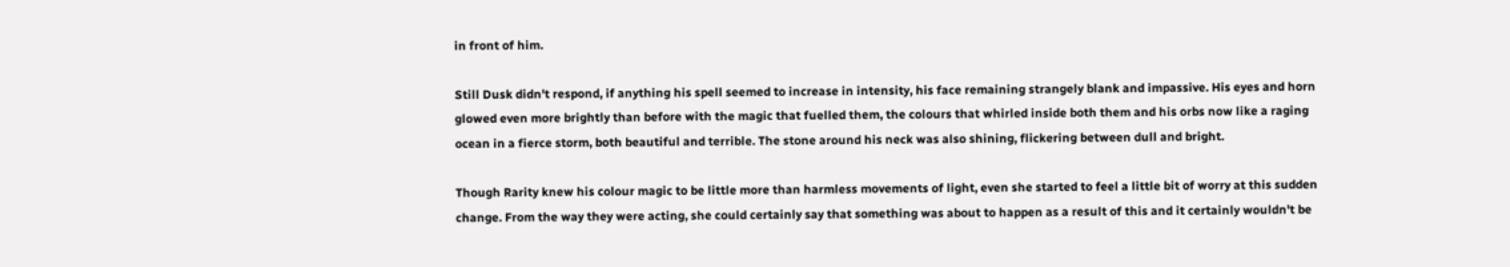in front of him.

Still Dusk didn't respond, if anything his spell seemed to increase in intensity, his face remaining strangely blank and impassive. His eyes and horn glowed even more brightly than before with the magic that fuelled them, the colours that whirled inside both them and his orbs now like a raging ocean in a fierce storm, both beautiful and terrible. The stone around his neck was also shining, flickering between dull and bright.

Though Rarity knew his colour magic to be little more than harmless movements of light, even she started to feel a little bit of worry at this sudden change. From the way they were acting, she could certainly say that something was about to happen as a result of this and it certainly wouldn't be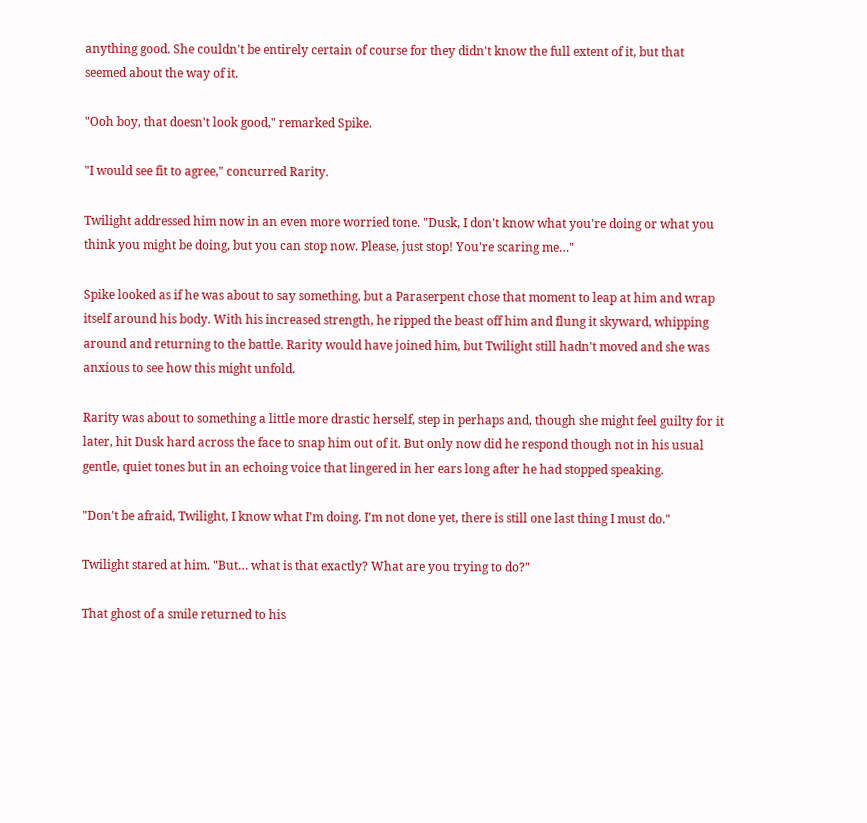anything good. She couldn't be entirely certain of course for they didn't know the full extent of it, but that seemed about the way of it.

"Ooh boy, that doesn't look good," remarked Spike.

"I would see fit to agree," concurred Rarity.

Twilight addressed him now in an even more worried tone. "Dusk, I don't know what you're doing or what you think you might be doing, but you can stop now. Please, just stop! You're scaring me…"

Spike looked as if he was about to say something, but a Paraserpent chose that moment to leap at him and wrap itself around his body. With his increased strength, he ripped the beast off him and flung it skyward, whipping around and returning to the battle. Rarity would have joined him, but Twilight still hadn't moved and she was anxious to see how this might unfold.

Rarity was about to something a little more drastic herself, step in perhaps and, though she might feel guilty for it later, hit Dusk hard across the face to snap him out of it. But only now did he respond though not in his usual gentle, quiet tones but in an echoing voice that lingered in her ears long after he had stopped speaking.

"Don't be afraid, Twilight, I know what I'm doing. I'm not done yet, there is still one last thing I must do."

Twilight stared at him. "But… what is that exactly? What are you trying to do?"

That ghost of a smile returned to his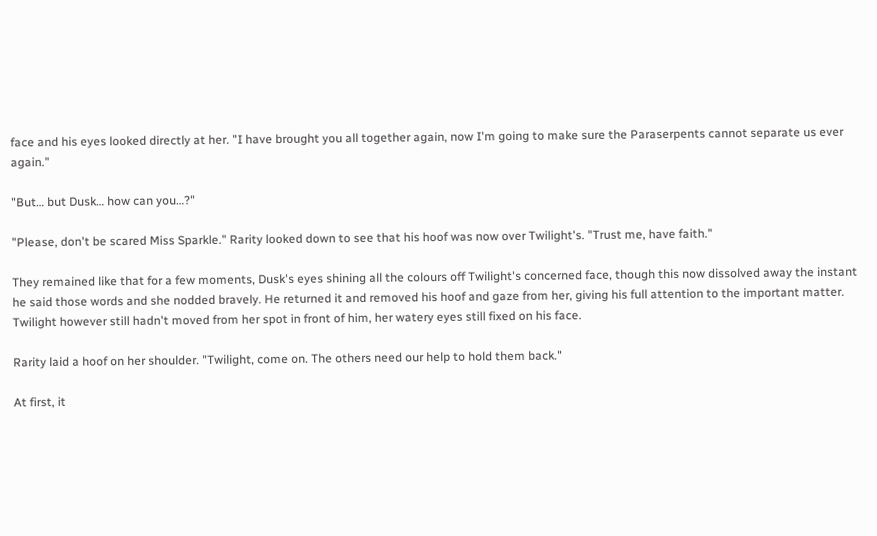face and his eyes looked directly at her. "I have brought you all together again, now I'm going to make sure the Paraserpents cannot separate us ever again."

"But… but Dusk… how can you…?"

"Please, don't be scared Miss Sparkle." Rarity looked down to see that his hoof was now over Twilight's. "Trust me, have faith."

They remained like that for a few moments, Dusk's eyes shining all the colours off Twilight's concerned face, though this now dissolved away the instant he said those words and she nodded bravely. He returned it and removed his hoof and gaze from her, giving his full attention to the important matter. Twilight however still hadn't moved from her spot in front of him, her watery eyes still fixed on his face.

Rarity laid a hoof on her shoulder. "Twilight, come on. The others need our help to hold them back."

At first, it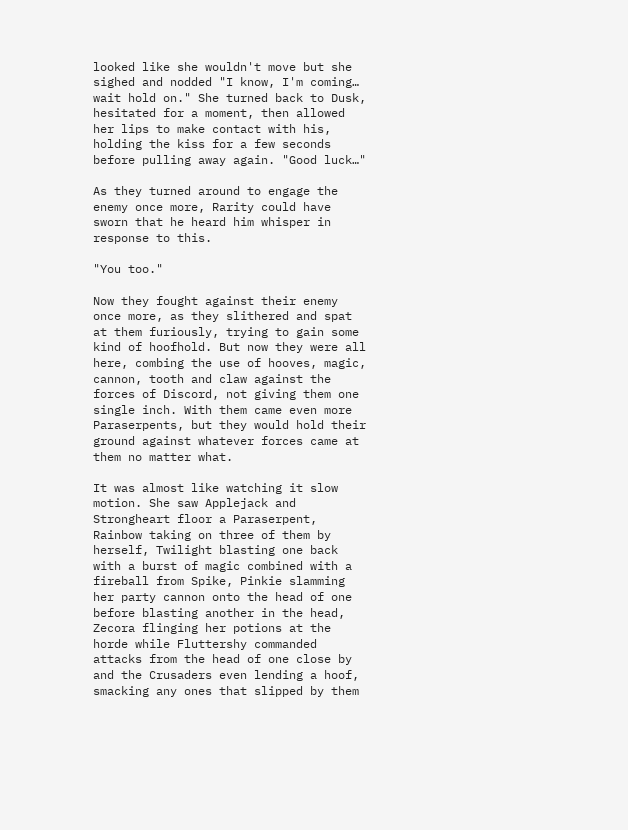looked like she wouldn't move but she sighed and nodded "I know, I'm coming… wait hold on." She turned back to Dusk, hesitated for a moment, then allowed her lips to make contact with his, holding the kiss for a few seconds before pulling away again. "Good luck…"

As they turned around to engage the enemy once more, Rarity could have sworn that he heard him whisper in response to this.

"You too."

Now they fought against their enemy once more, as they slithered and spat at them furiously, trying to gain some kind of hoofhold. But now they were all here, combing the use of hooves, magic, cannon, tooth and claw against the forces of Discord, not giving them one single inch. With them came even more Paraserpents, but they would hold their ground against whatever forces came at them no matter what.

It was almost like watching it slow motion. She saw Applejack and Strongheart floor a Paraserpent, Rainbow taking on three of them by herself, Twilight blasting one back with a burst of magic combined with a fireball from Spike, Pinkie slamming her party cannon onto the head of one before blasting another in the head, Zecora flinging her potions at the horde while Fluttershy commanded attacks from the head of one close by and the Crusaders even lending a hoof, smacking any ones that slipped by them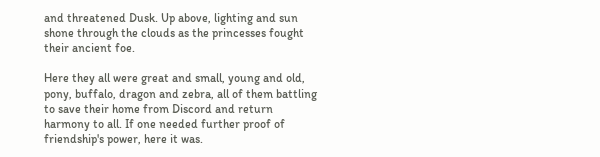and threatened Dusk. Up above, lighting and sun shone through the clouds as the princesses fought their ancient foe.

Here they all were great and small, young and old, pony, buffalo, dragon and zebra, all of them battling to save their home from Discord and return harmony to all. If one needed further proof of friendship's power, here it was.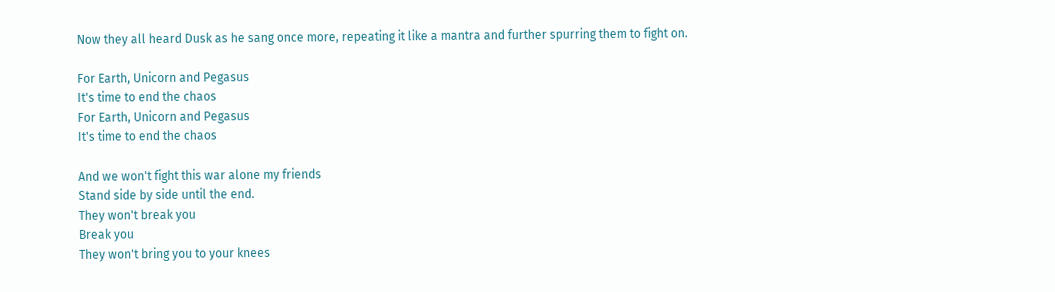Now they all heard Dusk as he sang once more, repeating it like a mantra and further spurring them to fight on.

For Earth, Unicorn and Pegasus
It's time to end the chaos
For Earth, Unicorn and Pegasus
It's time to end the chaos

And we won't fight this war alone my friends
Stand side by side until the end.
They won't break you
Break you
They won't bring you to your knees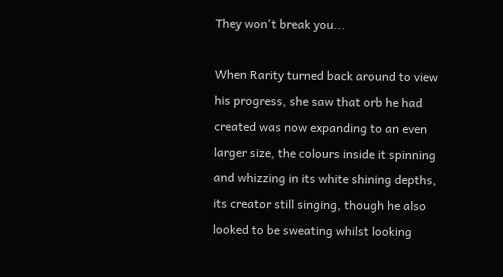They won't break you...

When Rarity turned back around to view his progress, she saw that orb he had created was now expanding to an even larger size, the colours inside it spinning and whizzing in its white shining depths, its creator still singing, though he also looked to be sweating whilst looking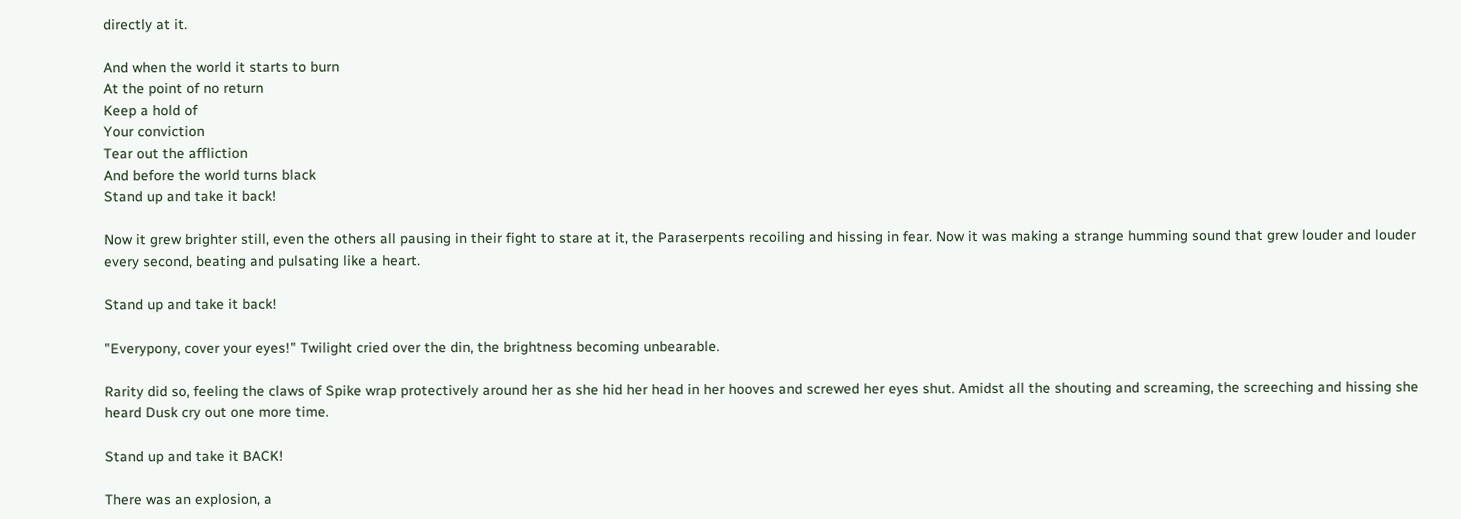directly at it.

And when the world it starts to burn
At the point of no return
Keep a hold of
Your conviction
Tear out the affliction
And before the world turns black
Stand up and take it back!

Now it grew brighter still, even the others all pausing in their fight to stare at it, the Paraserpents recoiling and hissing in fear. Now it was making a strange humming sound that grew louder and louder every second, beating and pulsating like a heart.

Stand up and take it back!

"Everypony, cover your eyes!" Twilight cried over the din, the brightness becoming unbearable.

Rarity did so, feeling the claws of Spike wrap protectively around her as she hid her head in her hooves and screwed her eyes shut. Amidst all the shouting and screaming, the screeching and hissing she heard Dusk cry out one more time.

Stand up and take it BACK!

There was an explosion, a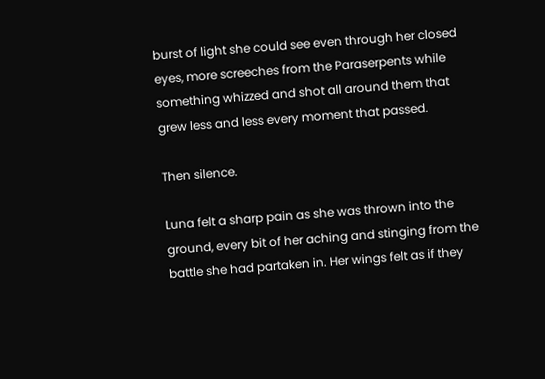burst of light she could see even through her closed eyes, more screeches from the Paraserpents while something whizzed and shot all around them that grew less and less every moment that passed.

Then silence.

Luna felt a sharp pain as she was thrown into the ground, every bit of her aching and stinging from the battle she had partaken in. Her wings felt as if they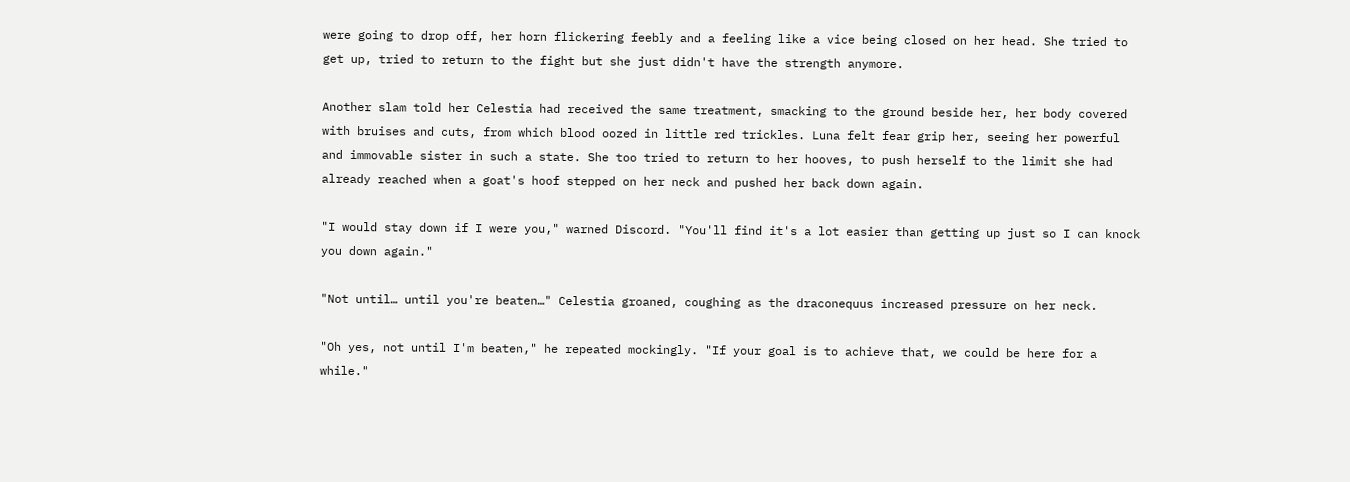were going to drop off, her horn flickering feebly and a feeling like a vice being closed on her head. She tried to get up, tried to return to the fight but she just didn't have the strength anymore.

Another slam told her Celestia had received the same treatment, smacking to the ground beside her, her body covered with bruises and cuts, from which blood oozed in little red trickles. Luna felt fear grip her, seeing her powerful and immovable sister in such a state. She too tried to return to her hooves, to push herself to the limit she had already reached when a goat's hoof stepped on her neck and pushed her back down again.

"I would stay down if I were you," warned Discord. "You'll find it's a lot easier than getting up just so I can knock you down again."

"Not until… until you're beaten…" Celestia groaned, coughing as the draconequus increased pressure on her neck.

"Oh yes, not until I'm beaten," he repeated mockingly. "If your goal is to achieve that, we could be here for a while."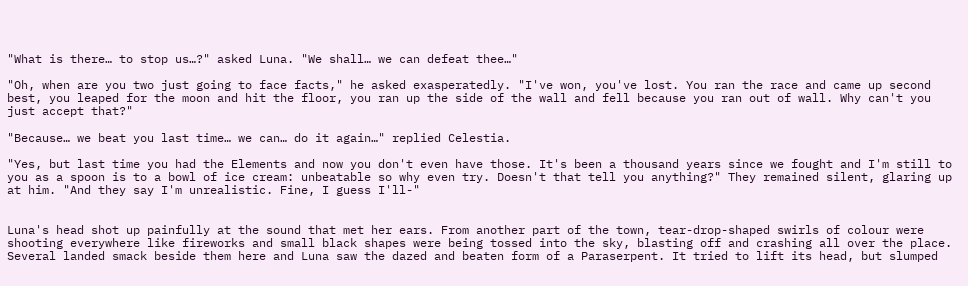"What is there… to stop us…?" asked Luna. "We shall… we can defeat thee…"

"Oh, when are you two just going to face facts," he asked exasperatedly. "I've won, you've lost. You ran the race and came up second best, you leaped for the moon and hit the floor, you ran up the side of the wall and fell because you ran out of wall. Why can't you just accept that?"

"Because… we beat you last time… we can… do it again…" replied Celestia.

"Yes, but last time you had the Elements and now you don't even have those. It's been a thousand years since we fought and I'm still to you as a spoon is to a bowl of ice cream: unbeatable so why even try. Doesn't that tell you anything?" They remained silent, glaring up at him. "And they say I'm unrealistic. Fine, I guess I'll-"


Luna's head shot up painfully at the sound that met her ears. From another part of the town, tear-drop-shaped swirls of colour were shooting everywhere like fireworks and small black shapes were being tossed into the sky, blasting off and crashing all over the place. Several landed smack beside them here and Luna saw the dazed and beaten form of a Paraserpent. It tried to lift its head, but slumped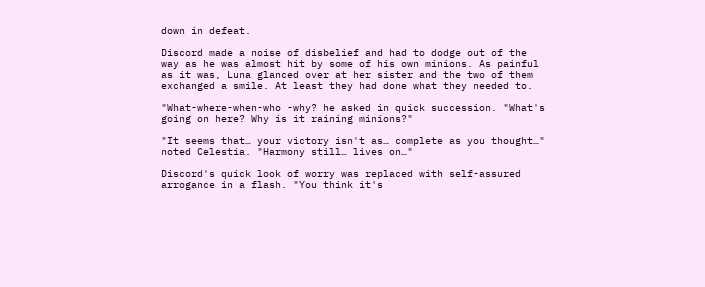down in defeat.

Discord made a noise of disbelief and had to dodge out of the way as he was almost hit by some of his own minions. As painful as it was, Luna glanced over at her sister and the two of them exchanged a smile. At least they had done what they needed to.

"What-where-when-who -why? he asked in quick succession. "What's going on here? Why is it raining minions?"

"It seems that… your victory isn't as… complete as you thought…" noted Celestia. "Harmony still… lives on…"

Discord's quick look of worry was replaced with self-assured arrogance in a flash. "You think it's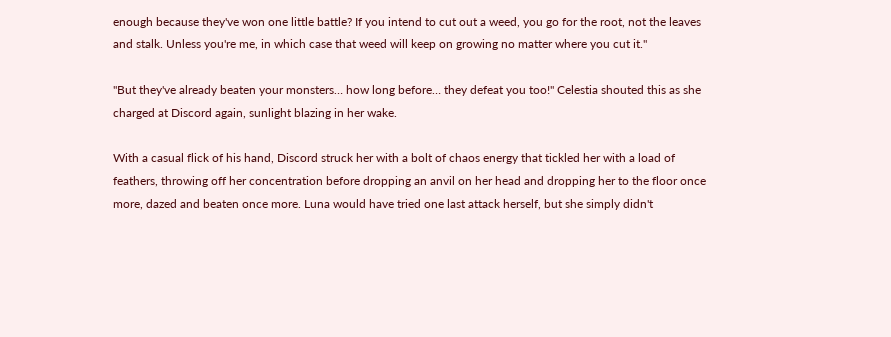enough because they've won one little battle? If you intend to cut out a weed, you go for the root, not the leaves and stalk. Unless you're me, in which case that weed will keep on growing no matter where you cut it."

"But they've already beaten your monsters… how long before… they defeat you too!" Celestia shouted this as she charged at Discord again, sunlight blazing in her wake.

With a casual flick of his hand, Discord struck her with a bolt of chaos energy that tickled her with a load of feathers, throwing off her concentration before dropping an anvil on her head and dropping her to the floor once more, dazed and beaten once more. Luna would have tried one last attack herself, but she simply didn't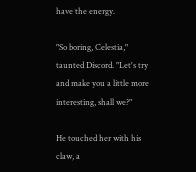have the energy.

"So boring, Celestia," taunted Discord. "Let's try and make you a little more interesting, shall we?"

He touched her with his claw, a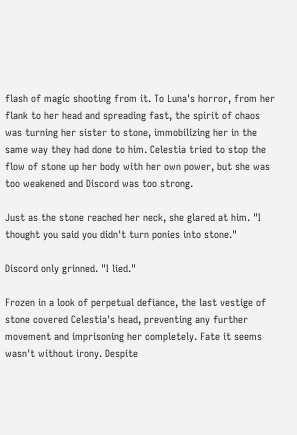flash of magic shooting from it. To Luna's horror, from her flank to her head and spreading fast, the spirit of chaos was turning her sister to stone, immobilizing her in the same way they had done to him. Celestia tried to stop the flow of stone up her body with her own power, but she was too weakened and Discord was too strong.

Just as the stone reached her neck, she glared at him. "I thought you said you didn't turn ponies into stone."

Discord only grinned. "I lied."

Frozen in a look of perpetual defiance, the last vestige of stone covered Celestia's head, preventing any further movement and imprisoning her completely. Fate it seems wasn't without irony. Despite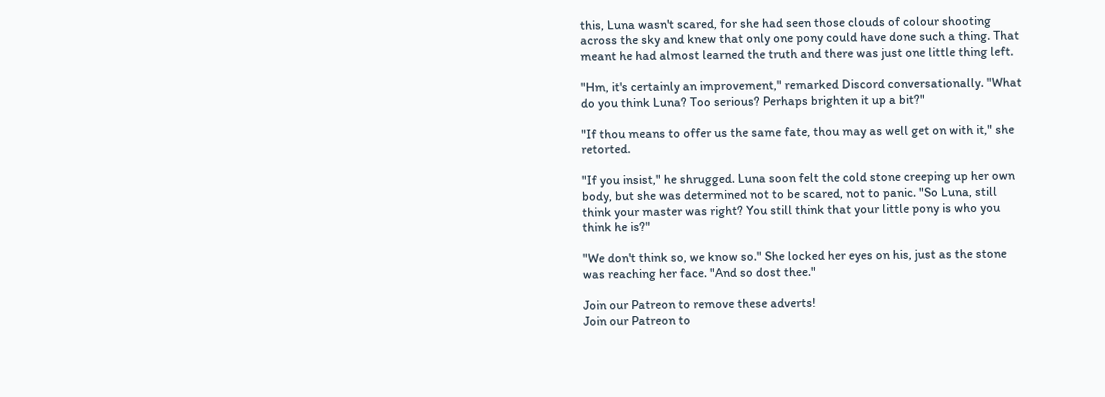this, Luna wasn't scared, for she had seen those clouds of colour shooting across the sky and knew that only one pony could have done such a thing. That meant he had almost learned the truth and there was just one little thing left.

"Hm, it's certainly an improvement," remarked Discord conversationally. "What do you think Luna? Too serious? Perhaps brighten it up a bit?"

"If thou means to offer us the same fate, thou may as well get on with it," she retorted.

"If you insist," he shrugged. Luna soon felt the cold stone creeping up her own body, but she was determined not to be scared, not to panic. "So Luna, still think your master was right? You still think that your little pony is who you think he is?"

"We don't think so, we know so." She locked her eyes on his, just as the stone was reaching her face. "And so dost thee."

Join our Patreon to remove these adverts!
Join our Patreon to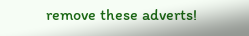remove these adverts!